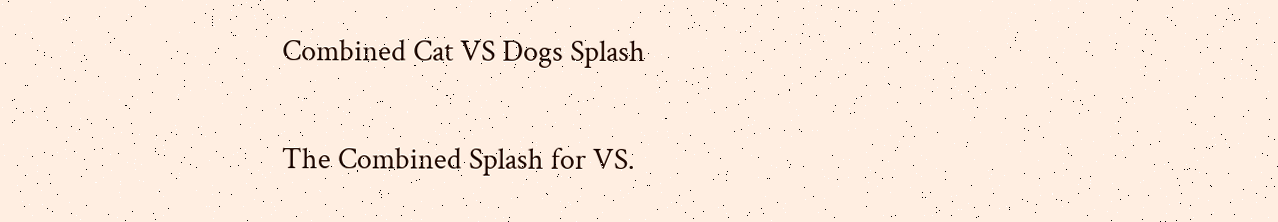Combined Cat VS Dogs Splash

The Combined Splash for VS.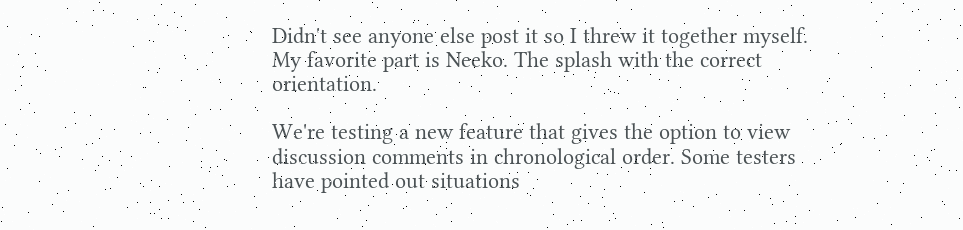Didn't see anyone else post it so I threw it together myself. My favorite part is Neeko. The splash with the correct orientation.

We're testing a new feature that gives the option to view discussion comments in chronological order. Some testers have pointed out situations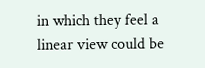in which they feel a linear view could be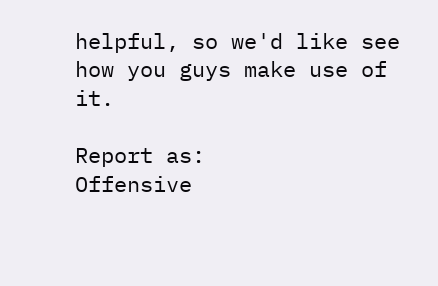helpful, so we'd like see how you guys make use of it.

Report as:
Offensive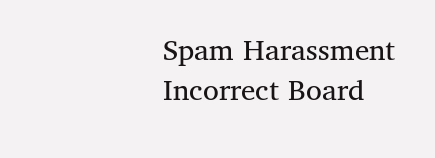Spam Harassment Incorrect Board